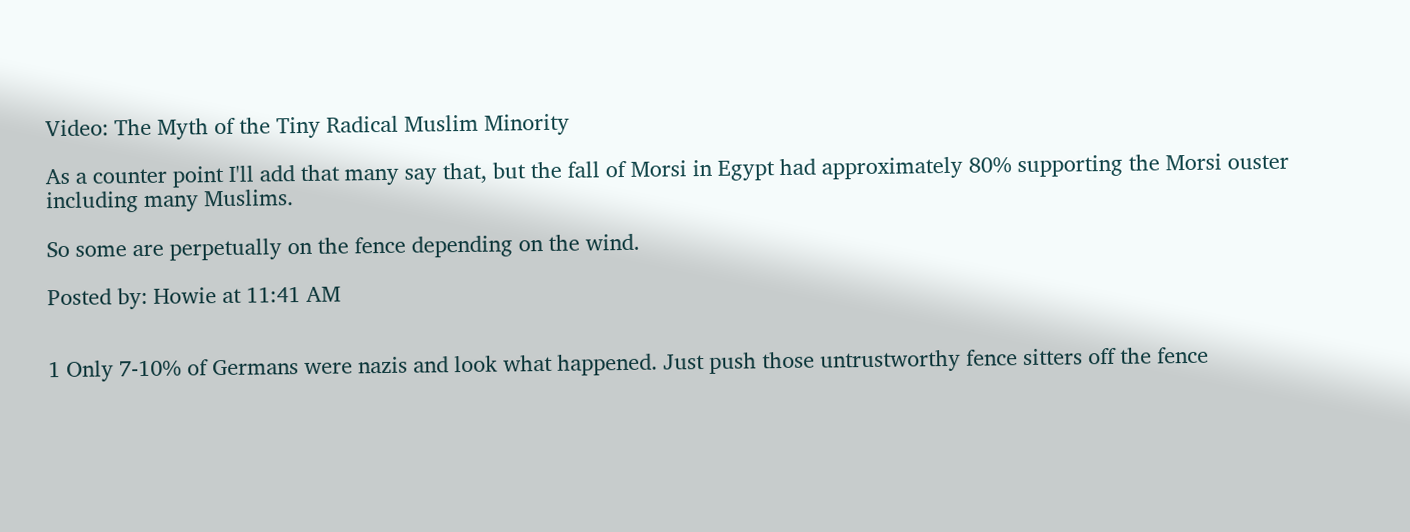Video: The Myth of the Tiny Radical Muslim Minority

As a counter point I'll add that many say that, but the fall of Morsi in Egypt had approximately 80% supporting the Morsi ouster including many Muslims.

So some are perpetually on the fence depending on the wind.

Posted by: Howie at 11:41 AM


1 Only 7-10% of Germans were nazis and look what happened. Just push those untrustworthy fence sitters off the fence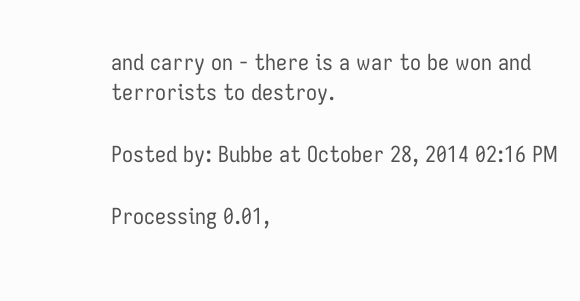and carry on - there is a war to be won and terrorists to destroy.

Posted by: Bubbe at October 28, 2014 02:16 PM

Processing 0.01,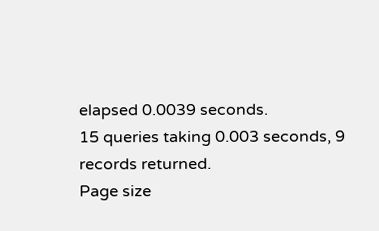elapsed 0.0039 seconds.
15 queries taking 0.003 seconds, 9 records returned.
Page size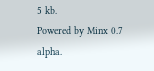5 kb.
Powered by Minx 0.7 alpha.